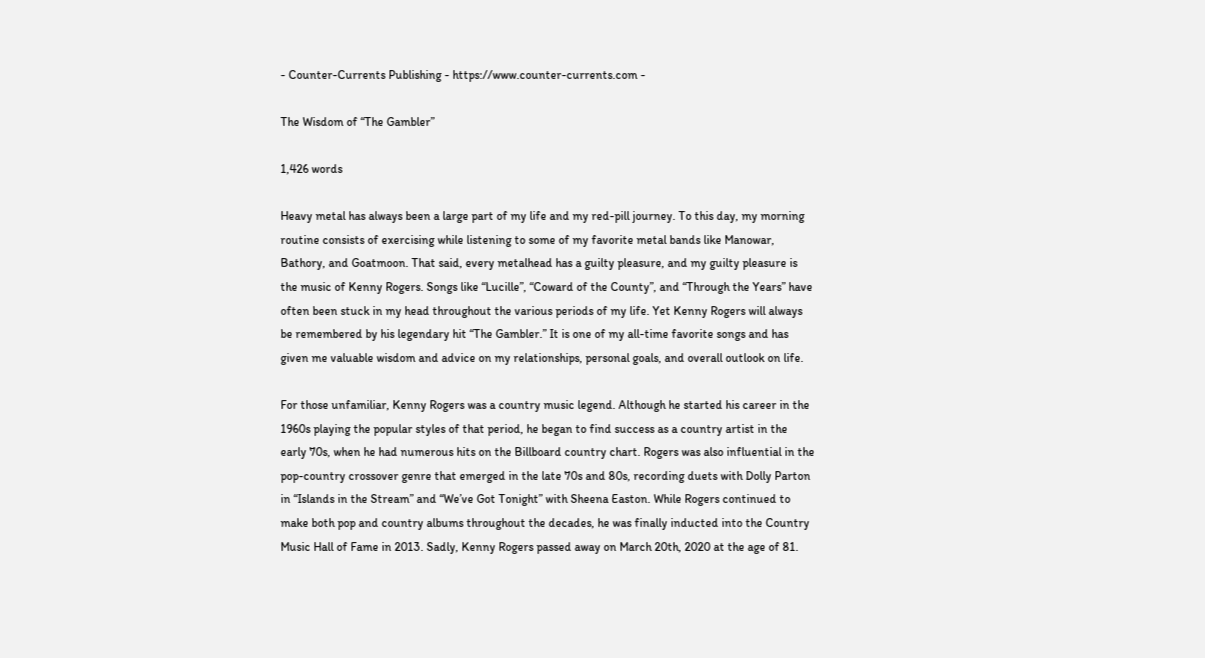- Counter-Currents Publishing - https://www.counter-currents.com -

The Wisdom of “The Gambler”

1,426 words

Heavy metal has always been a large part of my life and my red-pill journey. To this day, my morning routine consists of exercising while listening to some of my favorite metal bands like Manowar, Bathory, and Goatmoon. That said, every metalhead has a guilty pleasure, and my guilty pleasure is the music of Kenny Rogers. Songs like “Lucille”, “Coward of the County”, and “Through the Years” have often been stuck in my head throughout the various periods of my life. Yet Kenny Rogers will always be remembered by his legendary hit “The Gambler.” It is one of my all-time favorite songs and has given me valuable wisdom and advice on my relationships, personal goals, and overall outlook on life.

For those unfamiliar, Kenny Rogers was a country music legend. Although he started his career in the 1960s playing the popular styles of that period, he began to find success as a country artist in the early 70s, when he had numerous hits on the Billboard country chart. Rogers was also influential in the pop-country crossover genre that emerged in the late 70s and 80s, recording duets with Dolly Parton in “Islands in the Stream” and “We’ve Got Tonight” with Sheena Easton. While Rogers continued to make both pop and country albums throughout the decades, he was finally inducted into the Country Music Hall of Fame in 2013. Sadly, Kenny Rogers passed away on March 20th, 2020 at the age of 81.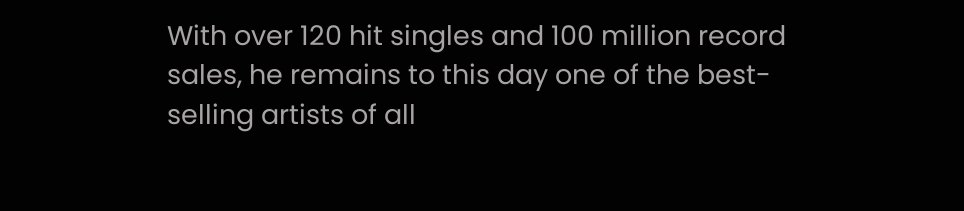With over 120 hit singles and 100 million record sales, he remains to this day one of the best-selling artists of all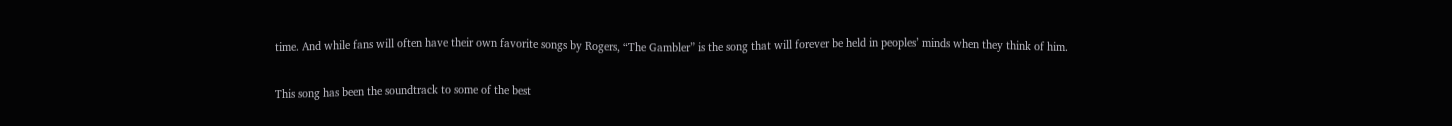time. And while fans will often have their own favorite songs by Rogers, “The Gambler” is the song that will forever be held in peoples’ minds when they think of him.

This song has been the soundtrack to some of the best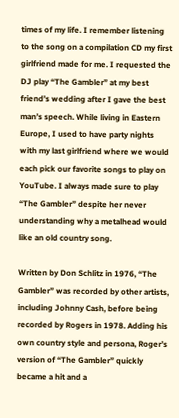times of my life. I remember listening to the song on a compilation CD my first girlfriend made for me. I requested the DJ play “The Gambler” at my best friend’s wedding after I gave the best man’s speech. While living in Eastern Europe, I used to have party nights with my last girlfriend where we would each pick our favorite songs to play on YouTube. I always made sure to play “The Gambler” despite her never understanding why a metalhead would like an old country song.

Written by Don Schlitz in 1976, “The Gambler” was recorded by other artists, including Johnny Cash, before being recorded by Rogers in 1978. Adding his own country style and persona, Roger’s version of “The Gambler” quickly became a hit and a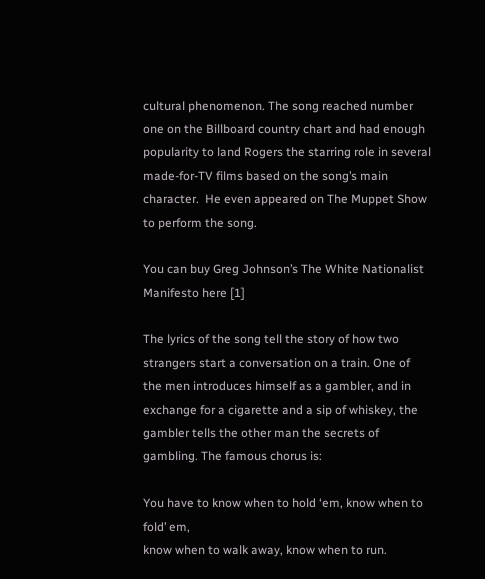cultural phenomenon. The song reached number one on the Billboard country chart and had enough popularity to land Rogers the starring role in several made-for-TV films based on the song’s main character.  He even appeared on The Muppet Show to perform the song.

You can buy Greg Johnson’s The White Nationalist Manifesto here [1]

The lyrics of the song tell the story of how two strangers start a conversation on a train. One of the men introduces himself as a gambler, and in exchange for a cigarette and a sip of whiskey, the gambler tells the other man the secrets of gambling. The famous chorus is:

You have to know when to hold ‘em, know when to fold’ em,
know when to walk away, know when to run.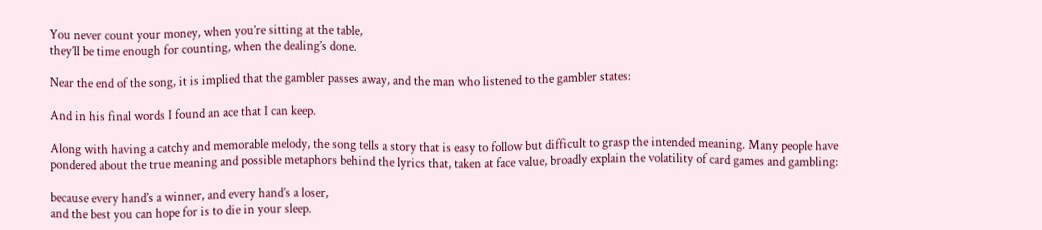You never count your money, when you’re sitting at the table,
they’ll be time enough for counting, when the dealing’s done.

Near the end of the song, it is implied that the gambler passes away, and the man who listened to the gambler states:

And in his final words I found an ace that I can keep.

Along with having a catchy and memorable melody, the song tells a story that is easy to follow but difficult to grasp the intended meaning. Many people have pondered about the true meaning and possible metaphors behind the lyrics that, taken at face value, broadly explain the volatility of card games and gambling:

because every hand’s a winner, and every hand’s a loser,
and the best you can hope for is to die in your sleep.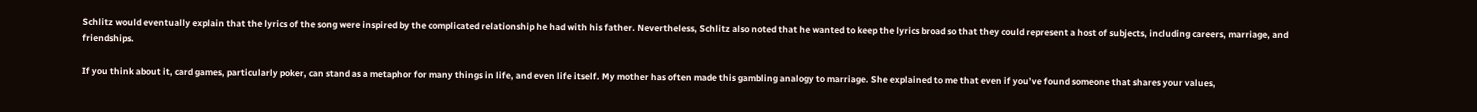Schlitz would eventually explain that the lyrics of the song were inspired by the complicated relationship he had with his father. Nevertheless, Schlitz also noted that he wanted to keep the lyrics broad so that they could represent a host of subjects, including careers, marriage, and friendships.

If you think about it, card games, particularly poker, can stand as a metaphor for many things in life, and even life itself. My mother has often made this gambling analogy to marriage. She explained to me that even if you’ve found someone that shares your values,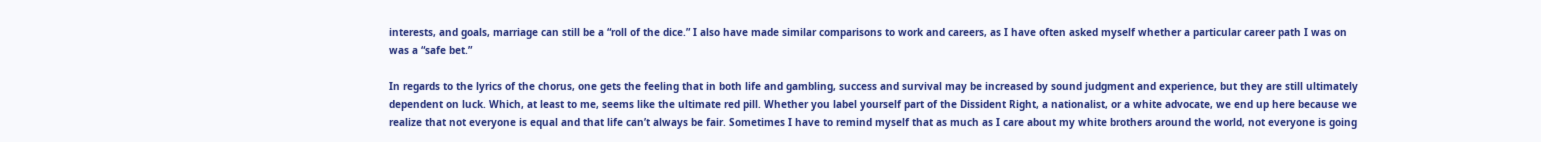interests, and goals, marriage can still be a “roll of the dice.” I also have made similar comparisons to work and careers, as I have often asked myself whether a particular career path I was on was a “safe bet.”

In regards to the lyrics of the chorus, one gets the feeling that in both life and gambling, success and survival may be increased by sound judgment and experience, but they are still ultimately dependent on luck. Which, at least to me, seems like the ultimate red pill. Whether you label yourself part of the Dissident Right, a nationalist, or a white advocate, we end up here because we realize that not everyone is equal and that life can’t always be fair. Sometimes I have to remind myself that as much as I care about my white brothers around the world, not everyone is going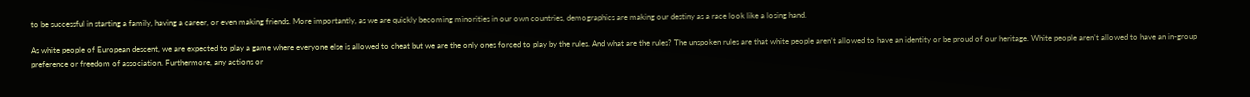to be successful in starting a family, having a career, or even making friends. More importantly, as we are quickly becoming minorities in our own countries, demographics are making our destiny as a race look like a losing hand.

As white people of European descent, we are expected to play a game where everyone else is allowed to cheat but we are the only ones forced to play by the rules. And what are the rules? The unspoken rules are that white people aren’t allowed to have an identity or be proud of our heritage. White people aren’t allowed to have an in-group preference or freedom of association. Furthermore, any actions or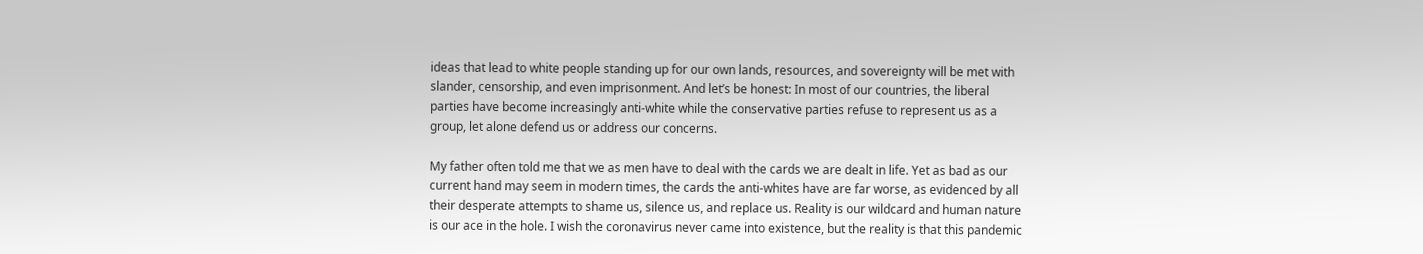ideas that lead to white people standing up for our own lands, resources, and sovereignty will be met with slander, censorship, and even imprisonment. And let’s be honest: In most of our countries, the liberal parties have become increasingly anti-white while the conservative parties refuse to represent us as a group, let alone defend us or address our concerns.

My father often told me that we as men have to deal with the cards we are dealt in life. Yet as bad as our current hand may seem in modern times, the cards the anti-whites have are far worse, as evidenced by all their desperate attempts to shame us, silence us, and replace us. Reality is our wildcard and human nature is our ace in the hole. I wish the coronavirus never came into existence, but the reality is that this pandemic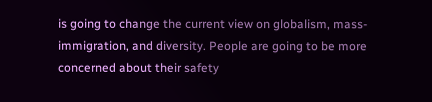is going to change the current view on globalism, mass-immigration, and diversity. People are going to be more concerned about their safety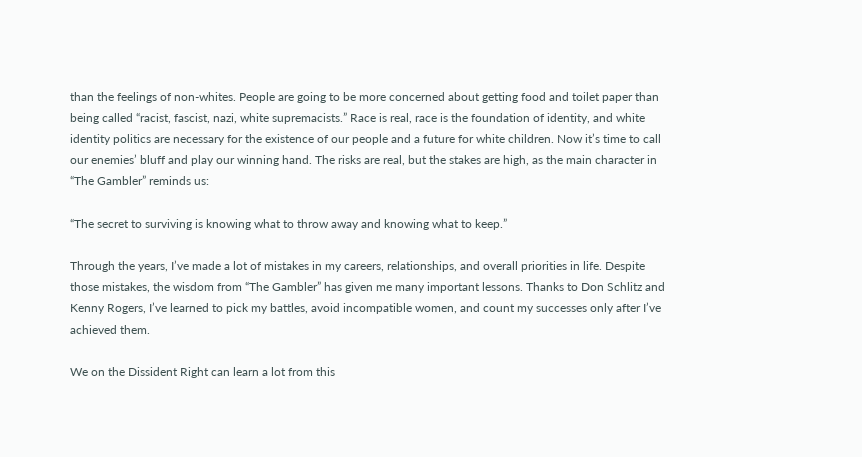than the feelings of non-whites. People are going to be more concerned about getting food and toilet paper than being called “racist, fascist, nazi, white supremacists.” Race is real, race is the foundation of identity, and white identity politics are necessary for the existence of our people and a future for white children. Now it’s time to call our enemies’ bluff and play our winning hand. The risks are real, but the stakes are high, as the main character in “The Gambler” reminds us:

“The secret to surviving is knowing what to throw away and knowing what to keep.”

Through the years, I’ve made a lot of mistakes in my careers, relationships, and overall priorities in life. Despite those mistakes, the wisdom from “The Gambler” has given me many important lessons. Thanks to Don Schlitz and Kenny Rogers, I’ve learned to pick my battles, avoid incompatible women, and count my successes only after I’ve achieved them.

We on the Dissident Right can learn a lot from this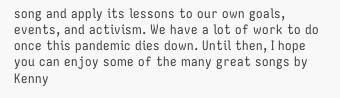song and apply its lessons to our own goals, events, and activism. We have a lot of work to do once this pandemic dies down. Until then, I hope you can enjoy some of the many great songs by Kenny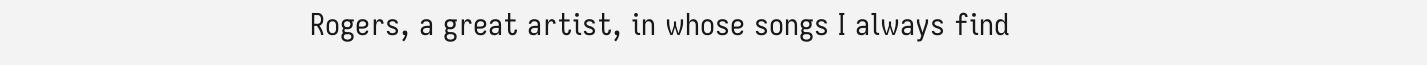Rogers, a great artist, in whose songs I always find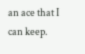an ace that I can keep.